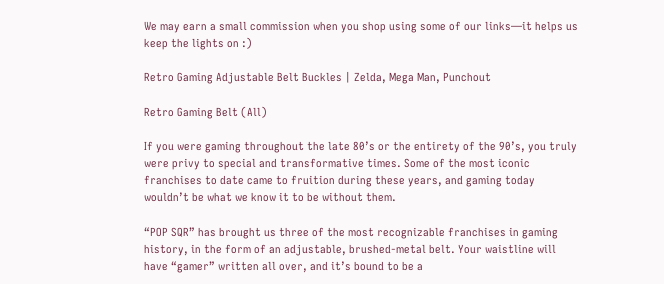We may earn a small commission when you shop using some of our links—it helps us keep the lights on :)

Retro Gaming Adjustable Belt Buckles | Zelda, Mega Man, Punchout

Retro Gaming Belt (All)

If you were gaming throughout the late 80’s or the entirety of the 90’s, you truly were privy to special and transformative times. Some of the most iconic franchises to date came to fruition during these years, and gaming today wouldn’t be what we know it to be without them.

“POP SQR” has brought us three of the most recognizable franchises in gaming history, in the form of an adjustable, brushed-metal belt. Your waistline will have “gamer” written all over, and it’s bound to be a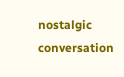nostalgic conversation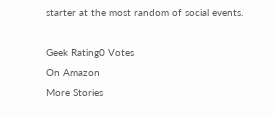starter at the most random of social events.

Geek Rating0 Votes
On Amazon
More Stories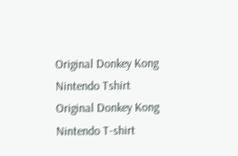Original Donkey Kong Nintendo Tshirt
Original Donkey Kong Nintendo T-shirt